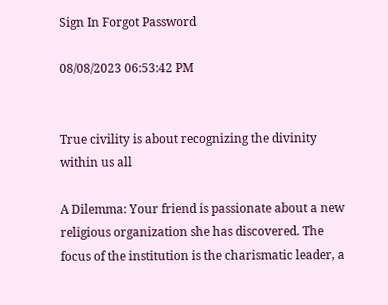Sign In Forgot Password

08/08/2023 06:53:42 PM


True civility is about recognizing the divinity within us all

A Dilemma: Your friend is passionate about a new religious organization she has discovered. The focus of the institution is the charismatic leader, a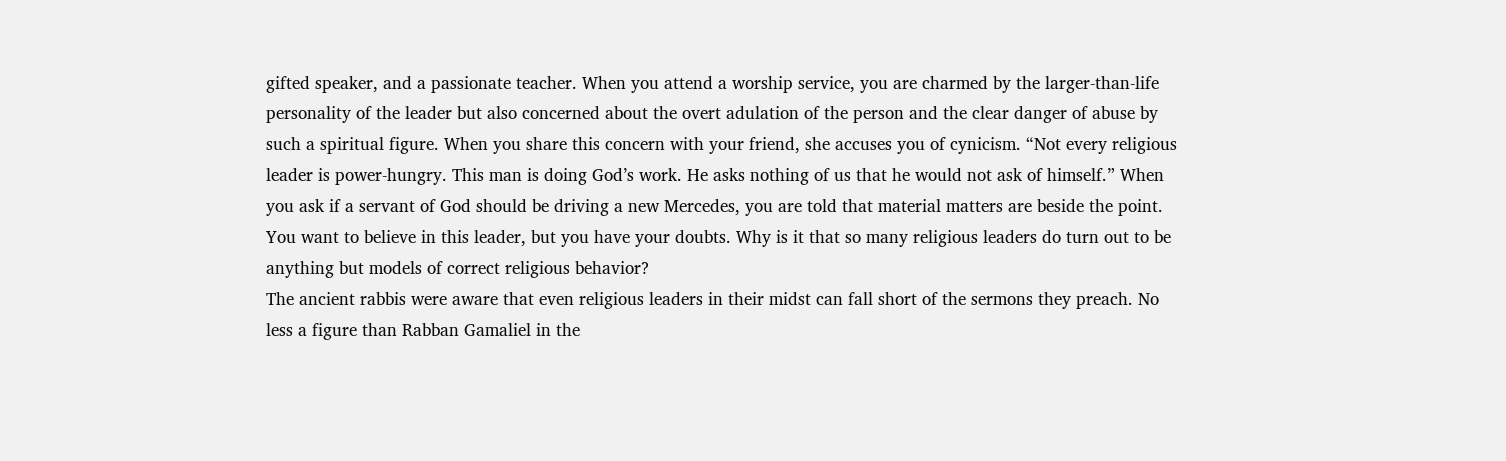gifted speaker, and a passionate teacher. When you attend a worship service, you are charmed by the larger-than-life personality of the leader but also concerned about the overt adulation of the person and the clear danger of abuse by such a spiritual figure. When you share this concern with your friend, she accuses you of cynicism. “Not every religious leader is power-hungry. This man is doing God’s work. He asks nothing of us that he would not ask of himself.” When you ask if a servant of God should be driving a new Mercedes, you are told that material matters are beside the point. You want to believe in this leader, but you have your doubts. Why is it that so many religious leaders do turn out to be anything but models of correct religious behavior?
The ancient rabbis were aware that even religious leaders in their midst can fall short of the sermons they preach. No less a figure than Rabban Gamaliel in the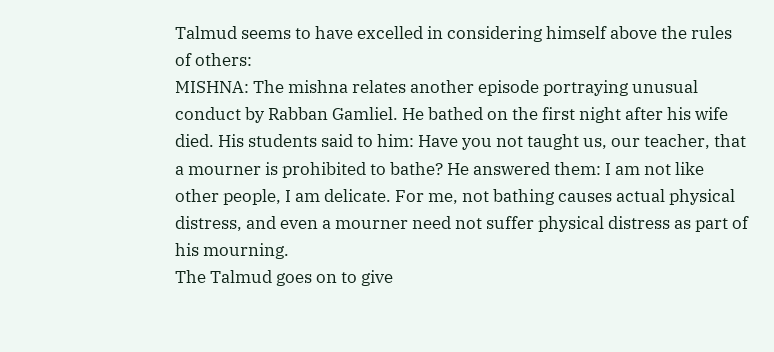Talmud seems to have excelled in considering himself above the rules of others:
MISHNA: The mishna relates another episode portraying unusual conduct by Rabban Gamliel. He bathed on the first night after his wife died. His students said to him: Have you not taught us, our teacher, that a mourner is prohibited to bathe? He answered them: I am not like other people, I am delicate. For me, not bathing causes actual physical distress, and even a mourner need not suffer physical distress as part of his mourning.
The Talmud goes on to give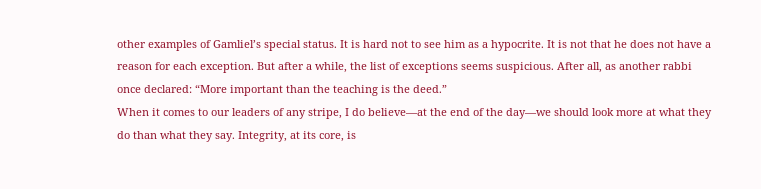other examples of Gamliel’s special status. It is hard not to see him as a hypocrite. It is not that he does not have a reason for each exception. But after a while, the list of exceptions seems suspicious. After all, as another rabbi once declared: “More important than the teaching is the deed.”
When it comes to our leaders of any stripe, I do believe—at the end of the day—we should look more at what they do than what they say. Integrity, at its core, is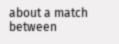about a match between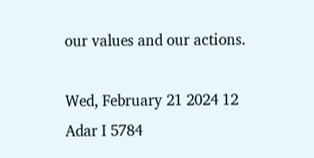our values and our actions.

Wed, February 21 2024 12 Adar I 5784